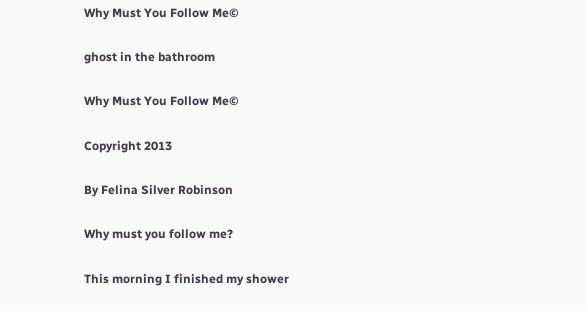Why Must You Follow Me©

ghost in the bathroom

Why Must You Follow Me©

Copyright 2013

By Felina Silver Robinson

Why must you follow me?

This morning I finished my shower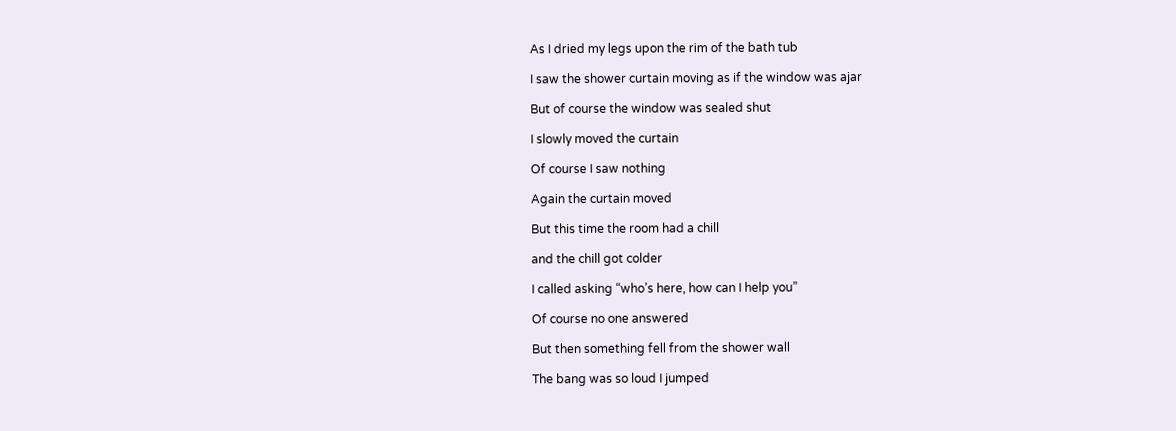As I dried my legs upon the rim of the bath tub

I saw the shower curtain moving as if the window was ajar

But of course the window was sealed shut

I slowly moved the curtain

Of course I saw nothing

Again the curtain moved

But this time the room had a chill

and the chill got colder

I called asking “who’s here, how can I help you”

Of course no one answered

But then something fell from the shower wall

The bang was so loud I jumped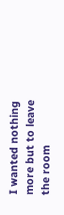I wanted nothing more but to leave the room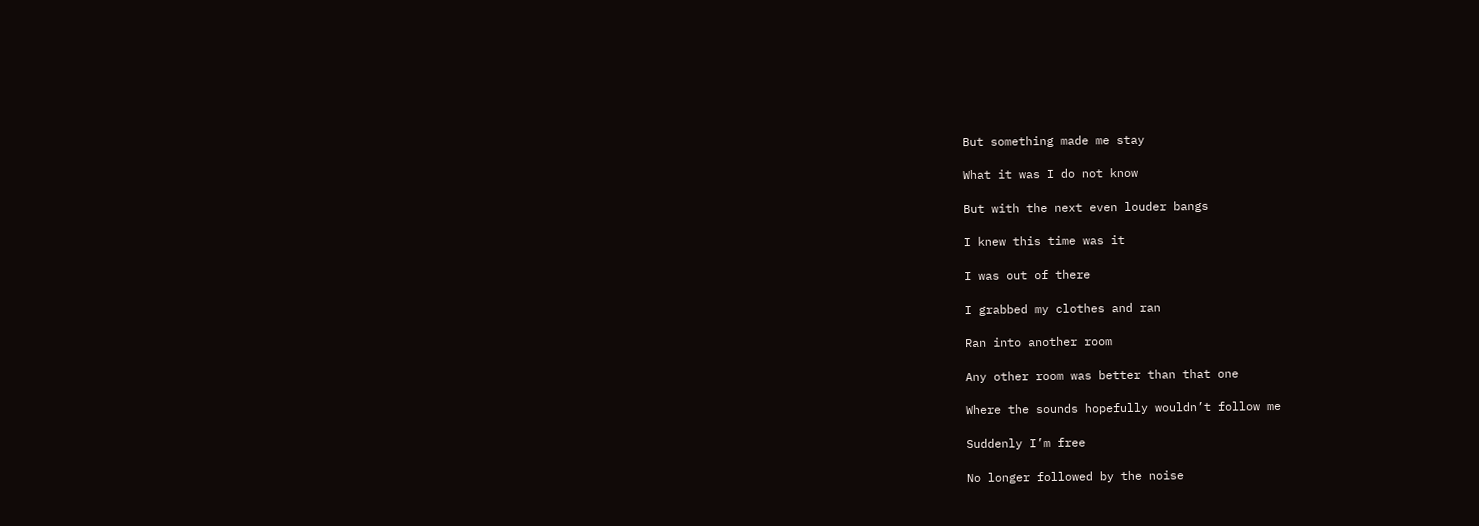But something made me stay

What it was I do not know

But with the next even louder bangs

I knew this time was it

I was out of there

I grabbed my clothes and ran

Ran into another room

Any other room was better than that one

Where the sounds hopefully wouldn’t follow me

Suddenly I’m free

No longer followed by the noise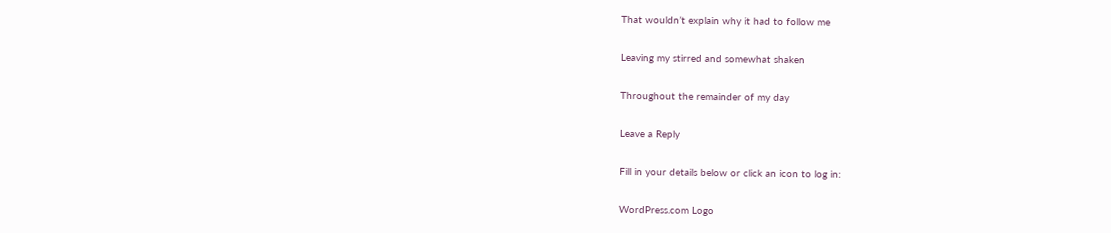That wouldn’t explain why it had to follow me

Leaving my stirred and somewhat shaken

Throughout the remainder of my day

Leave a Reply

Fill in your details below or click an icon to log in:

WordPress.com Logo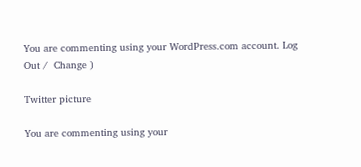You are commenting using your WordPress.com account. Log Out /  Change )

Twitter picture

You are commenting using your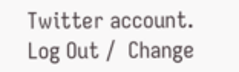Twitter account. Log Out /  Change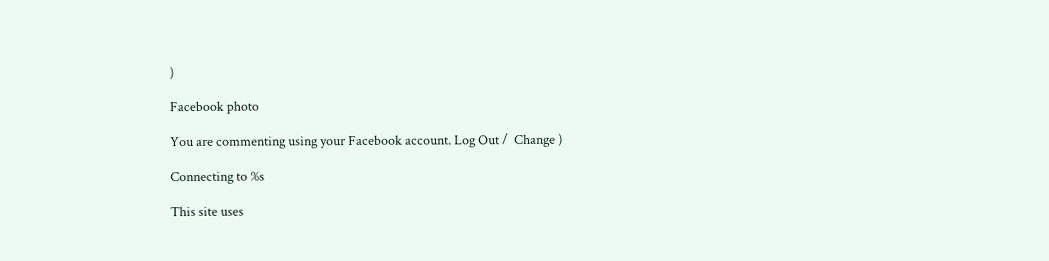)

Facebook photo

You are commenting using your Facebook account. Log Out /  Change )

Connecting to %s

This site uses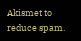Akismet to reduce spam.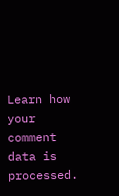Learn how your comment data is processed.